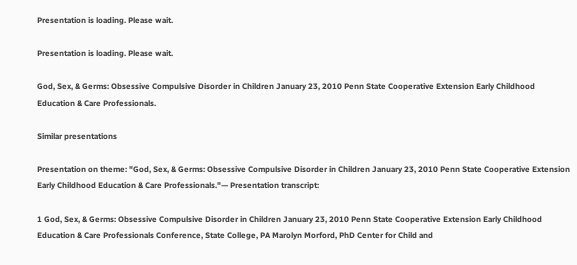Presentation is loading. Please wait.

Presentation is loading. Please wait.

God, Sex, & Germs: Obsessive Compulsive Disorder in Children January 23, 2010 Penn State Cooperative Extension Early Childhood Education & Care Professionals.

Similar presentations

Presentation on theme: "God, Sex, & Germs: Obsessive Compulsive Disorder in Children January 23, 2010 Penn State Cooperative Extension Early Childhood Education & Care Professionals."— Presentation transcript:

1 God, Sex, & Germs: Obsessive Compulsive Disorder in Children January 23, 2010 Penn State Cooperative Extension Early Childhood Education & Care Professionals Conference, State College, PA Marolyn Morford, PhD Center for Child and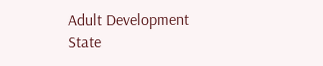Adult Development State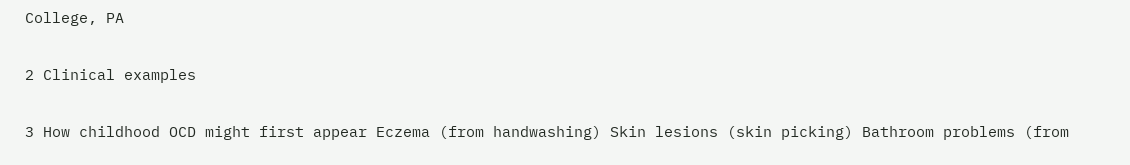College, PA

2 Clinical examples

3 How childhood OCD might first appear Eczema (from handwashing) Skin lesions (skin picking) Bathroom problems (from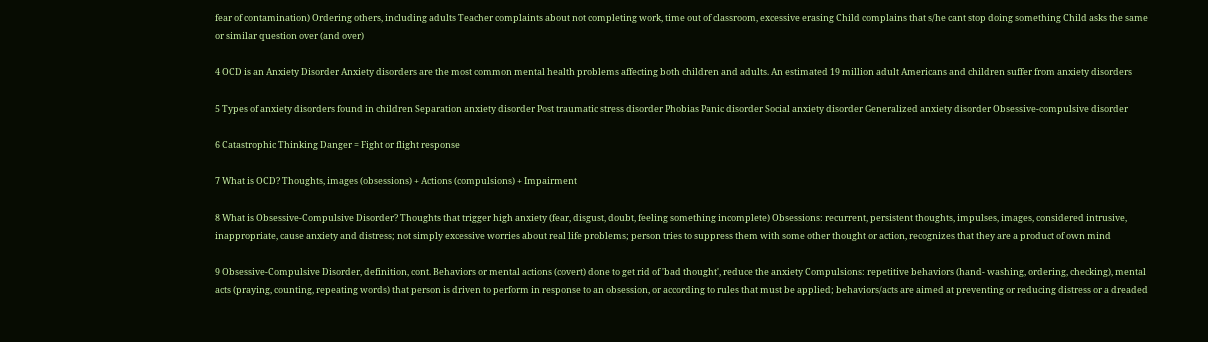fear of contamination) Ordering others, including adults Teacher complaints about not completing work, time out of classroom, excessive erasing Child complains that s/he cant stop doing something Child asks the same or similar question over (and over)

4 OCD is an Anxiety Disorder Anxiety disorders are the most common mental health problems affecting both children and adults. An estimated 19 million adult Americans and children suffer from anxiety disorders

5 Types of anxiety disorders found in children Separation anxiety disorder Post traumatic stress disorder Phobias Panic disorder Social anxiety disorder Generalized anxiety disorder Obsessive-compulsive disorder

6 Catastrophic Thinking Danger = Fight or flight response

7 What is OCD? Thoughts, images (obsessions) + Actions (compulsions) + Impairment

8 What is Obsessive-Compulsive Disorder? Thoughts that trigger high anxiety (fear, disgust, doubt, feeling something incomplete) Obsessions: recurrent, persistent thoughts, impulses, images, considered intrusive, inappropriate, cause anxiety and distress; not simply excessive worries about real life problems; person tries to suppress them with some other thought or action, recognizes that they are a product of own mind

9 Obsessive-Compulsive Disorder, definition, cont. Behaviors or mental actions (covert) done to get rid of 'bad thought', reduce the anxiety Compulsions: repetitive behaviors (hand- washing, ordering, checking), mental acts (praying, counting, repeating words) that person is driven to perform in response to an obsession, or according to rules that must be applied; behaviors/acts are aimed at preventing or reducing distress or a dreaded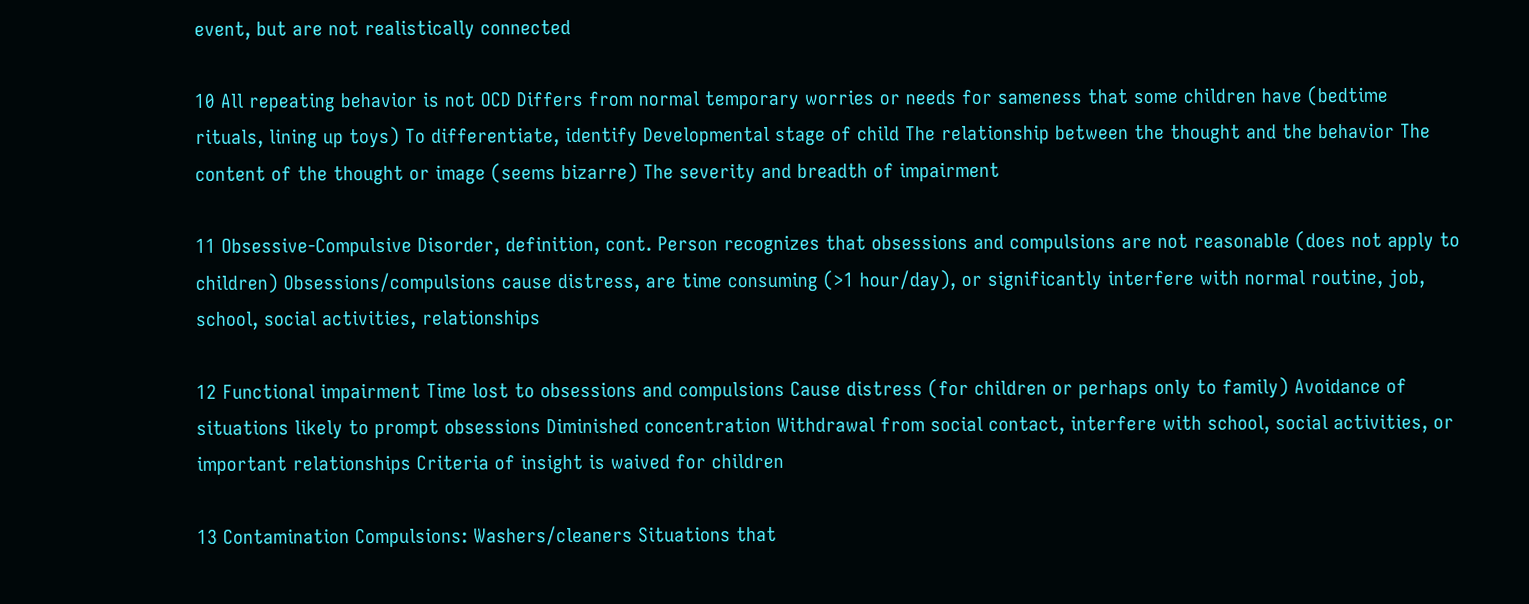event, but are not realistically connected

10 All repeating behavior is not OCD Differs from normal temporary worries or needs for sameness that some children have (bedtime rituals, lining up toys) To differentiate, identify Developmental stage of child The relationship between the thought and the behavior The content of the thought or image (seems bizarre) The severity and breadth of impairment

11 Obsessive-Compulsive Disorder, definition, cont. Person recognizes that obsessions and compulsions are not reasonable (does not apply to children) Obsessions/compulsions cause distress, are time consuming (>1 hour/day), or significantly interfere with normal routine, job, school, social activities, relationships

12 Functional impairment Time lost to obsessions and compulsions Cause distress (for children or perhaps only to family) Avoidance of situations likely to prompt obsessions Diminished concentration Withdrawal from social contact, interfere with school, social activities, or important relationships Criteria of insight is waived for children

13 Contamination Compulsions: Washers/cleaners Situations that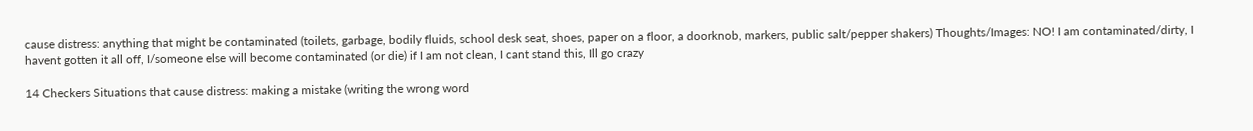cause distress: anything that might be contaminated (toilets, garbage, bodily fluids, school desk seat, shoes, paper on a floor, a doorknob, markers, public salt/pepper shakers) Thoughts/Images: NO! I am contaminated/dirty, I havent gotten it all off, I/someone else will become contaminated (or die) if I am not clean, I cant stand this, Ill go crazy

14 Checkers Situations that cause distress: making a mistake (writing the wrong word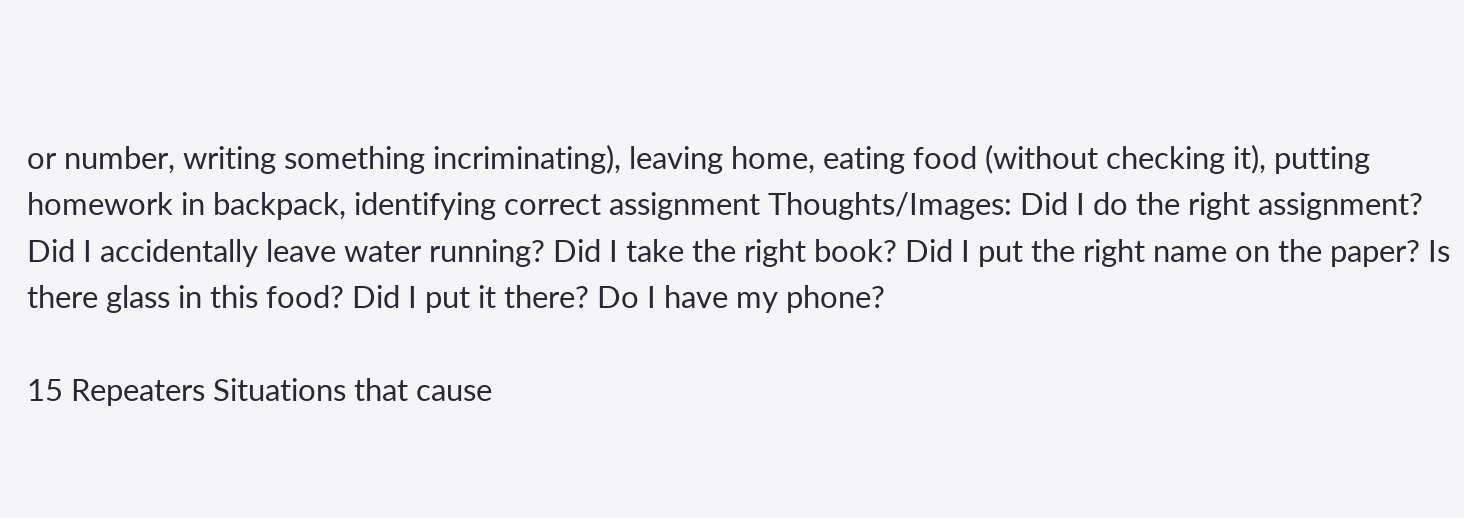or number, writing something incriminating), leaving home, eating food (without checking it), putting homework in backpack, identifying correct assignment Thoughts/Images: Did I do the right assignment? Did I accidentally leave water running? Did I take the right book? Did I put the right name on the paper? Is there glass in this food? Did I put it there? Do I have my phone?

15 Repeaters Situations that cause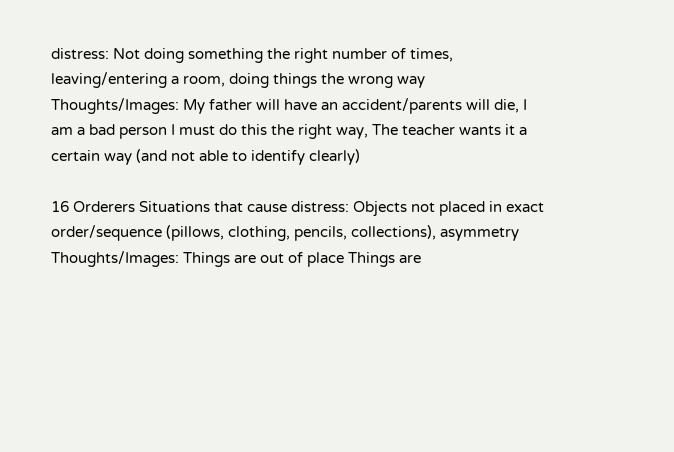distress: Not doing something the right number of times, leaving/entering a room, doing things the wrong way Thoughts/Images: My father will have an accident/parents will die, I am a bad person I must do this the right way, The teacher wants it a certain way (and not able to identify clearly)

16 Orderers Situations that cause distress: Objects not placed in exact order/sequence (pillows, clothing, pencils, collections), asymmetry Thoughts/Images: Things are out of place Things are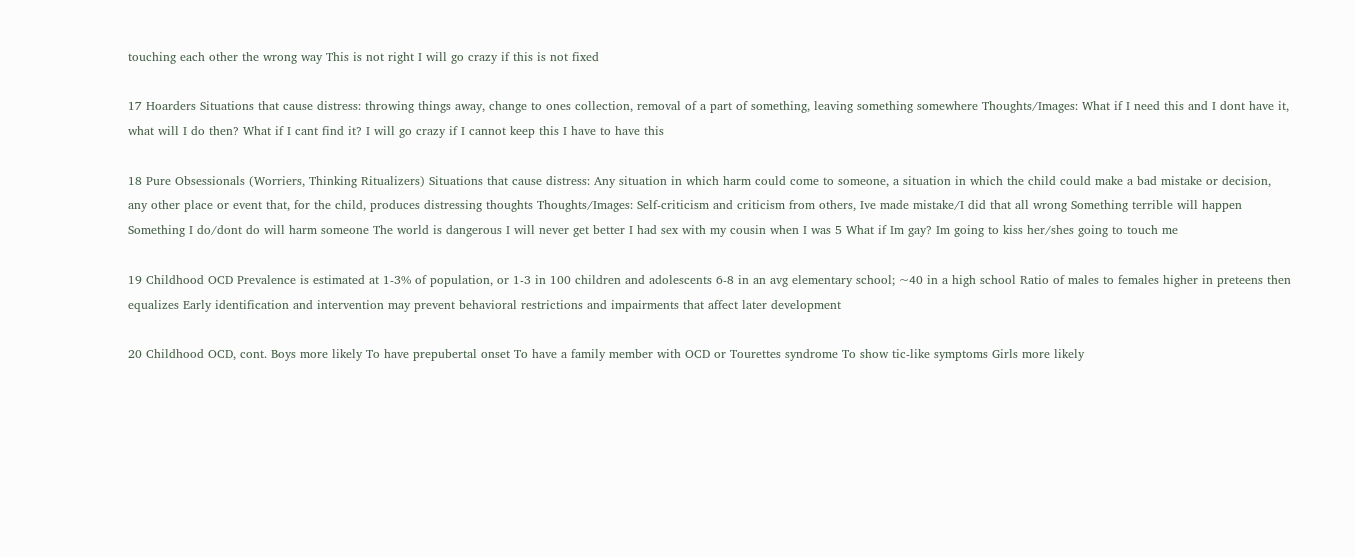touching each other the wrong way This is not right I will go crazy if this is not fixed

17 Hoarders Situations that cause distress: throwing things away, change to ones collection, removal of a part of something, leaving something somewhere Thoughts/Images: What if I need this and I dont have it, what will I do then? What if I cant find it? I will go crazy if I cannot keep this I have to have this

18 Pure Obsessionals (Worriers, Thinking Ritualizers) Situations that cause distress: Any situation in which harm could come to someone, a situation in which the child could make a bad mistake or decision, any other place or event that, for the child, produces distressing thoughts Thoughts/Images: Self-criticism and criticism from others, Ive made mistake/I did that all wrong Something terrible will happen Something I do/dont do will harm someone The world is dangerous I will never get better I had sex with my cousin when I was 5 What if Im gay? Im going to kiss her/shes going to touch me

19 Childhood OCD Prevalence is estimated at 1-3% of population, or 1-3 in 100 children and adolescents 6-8 in an avg elementary school; ~40 in a high school Ratio of males to females higher in preteens then equalizes Early identification and intervention may prevent behavioral restrictions and impairments that affect later development

20 Childhood OCD, cont. Boys more likely To have prepubertal onset To have a family member with OCD or Tourettes syndrome To show tic-like symptoms Girls more likely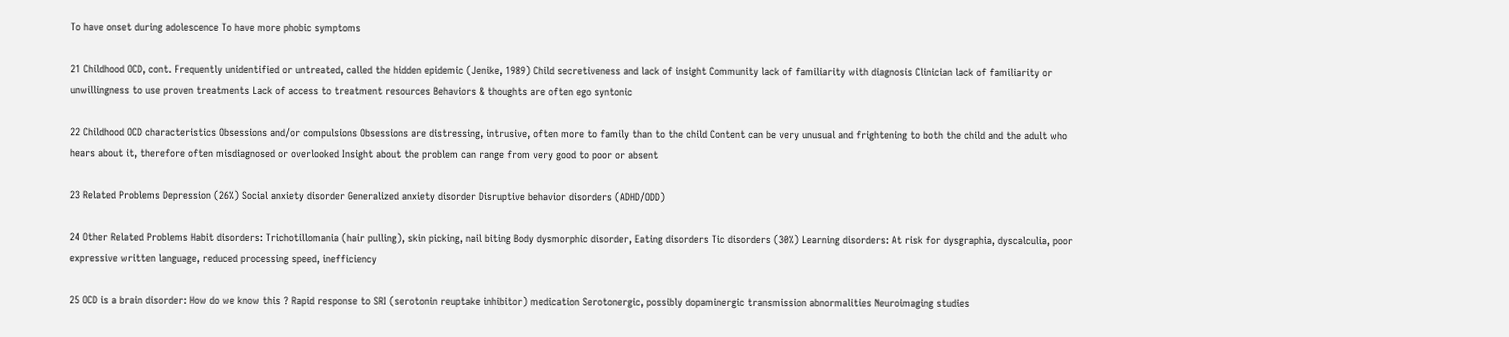To have onset during adolescence To have more phobic symptoms

21 Childhood OCD, cont. Frequently unidentified or untreated, called the hidden epidemic (Jenike, 1989) Child secretiveness and lack of insight Community lack of familiarity with diagnosis Clinician lack of familiarity or unwillingness to use proven treatments Lack of access to treatment resources Behaviors & thoughts are often ego syntonic

22 Childhood OCD characteristics Obsessions and/or compulsions Obsessions are distressing, intrusive, often more to family than to the child Content can be very unusual and frightening to both the child and the adult who hears about it, therefore often misdiagnosed or overlooked Insight about the problem can range from very good to poor or absent

23 Related Problems Depression (26%) Social anxiety disorder Generalized anxiety disorder Disruptive behavior disorders (ADHD/ODD)

24 Other Related Problems Habit disorders: Trichotillomania (hair pulling), skin picking, nail biting Body dysmorphic disorder, Eating disorders Tic disorders (30%) Learning disorders: At risk for dysgraphia, dyscalculia, poor expressive written language, reduced processing speed, inefficiency

25 OCD is a brain disorder: How do we know this ? Rapid response to SRI (serotonin reuptake inhibitor) medication Serotonergic, possibly dopaminergic transmission abnormalities Neuroimaging studies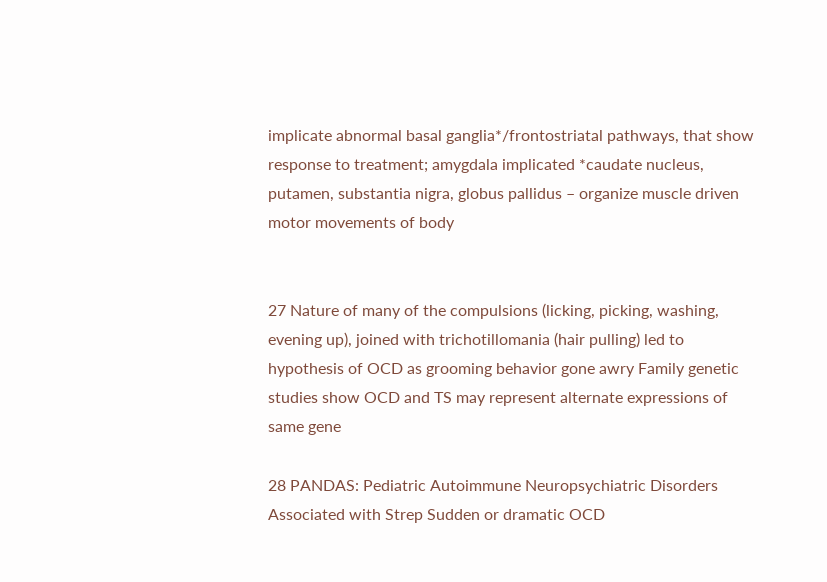implicate abnormal basal ganglia*/frontostriatal pathways, that show response to treatment; amygdala implicated *caudate nucleus, putamen, substantia nigra, globus pallidus – organize muscle driven motor movements of body


27 Nature of many of the compulsions (licking, picking, washing, evening up), joined with trichotillomania (hair pulling) led to hypothesis of OCD as grooming behavior gone awry Family genetic studies show OCD and TS may represent alternate expressions of same gene

28 PANDAS: Pediatric Autoimmune Neuropsychiatric Disorders Associated with Strep Sudden or dramatic OCD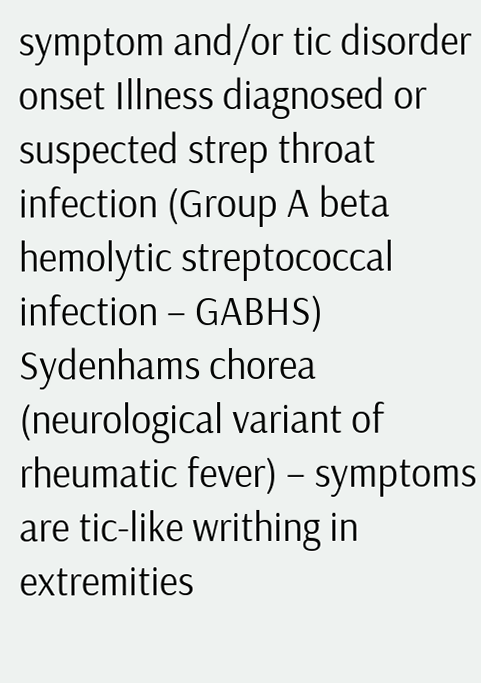symptom and/or tic disorder onset Illness diagnosed or suspected strep throat infection (Group A beta hemolytic streptococcal infection – GABHS) Sydenhams chorea (neurological variant of rheumatic fever) – symptoms are tic-like writhing in extremities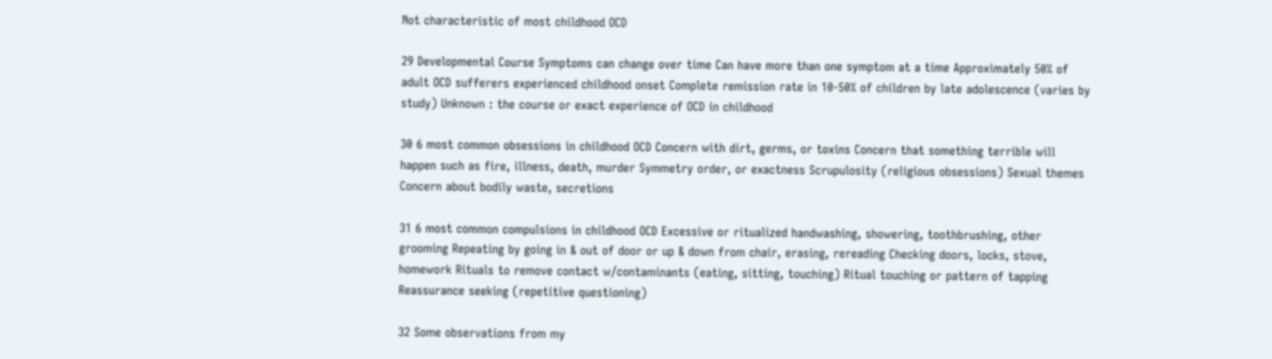Not characteristic of most childhood OCD

29 Developmental Course Symptoms can change over time Can have more than one symptom at a time Approximately 50% of adult OCD sufferers experienced childhood onset Complete remission rate in 10-50% of children by late adolescence (varies by study) Unknown : the course or exact experience of OCD in childhood

30 6 most common obsessions in childhood OCD Concern with dirt, germs, or toxins Concern that something terrible will happen such as fire, illness, death, murder Symmetry order, or exactness Scrupulosity (religious obsessions) Sexual themes Concern about bodily waste, secretions

31 6 most common compulsions in childhood OCD Excessive or ritualized handwashing, showering, toothbrushing, other grooming Repeating by going in & out of door or up & down from chair, erasing, rereading Checking doors, locks, stove, homework Rituals to remove contact w/contaminants (eating, sitting, touching) Ritual touching or pattern of tapping Reassurance seeking (repetitive questioning)

32 Some observations from my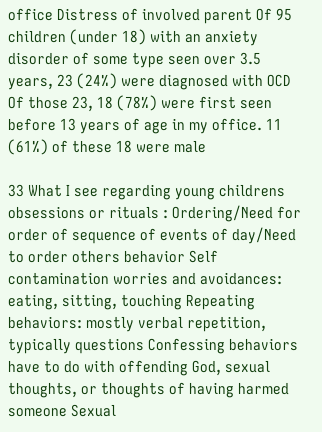office Distress of involved parent Of 95 children (under 18) with an anxiety disorder of some type seen over 3.5 years, 23 (24%) were diagnosed with OCD Of those 23, 18 (78%) were first seen before 13 years of age in my office. 11 (61%) of these 18 were male

33 What I see regarding young childrens obsessions or rituals : Ordering/Need for order of sequence of events of day/Need to order others behavior Self contamination worries and avoidances: eating, sitting, touching Repeating behaviors: mostly verbal repetition, typically questions Confessing behaviors have to do with offending God, sexual thoughts, or thoughts of having harmed someone Sexual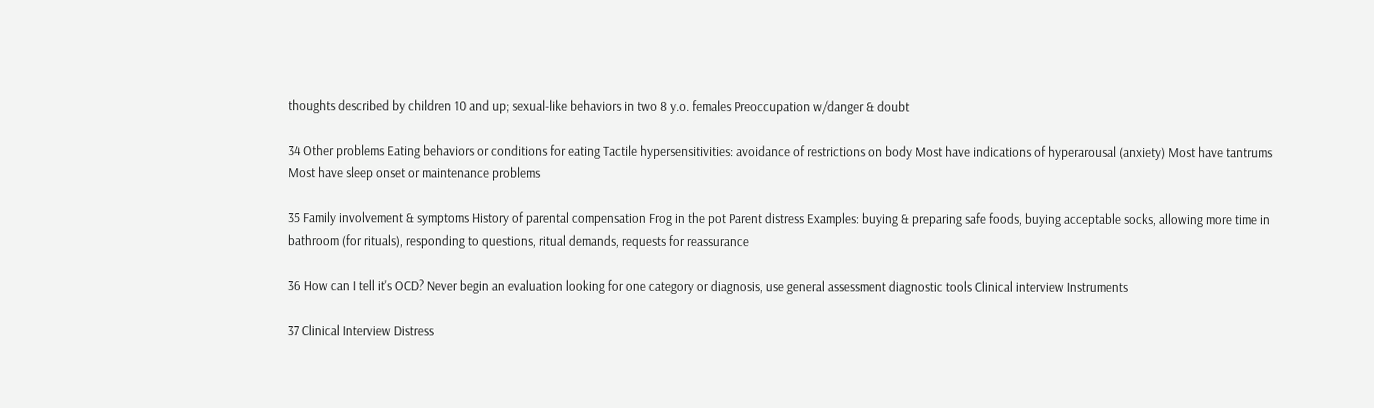thoughts described by children 10 and up; sexual-like behaviors in two 8 y.o. females Preoccupation w/danger & doubt

34 Other problems Eating behaviors or conditions for eating Tactile hypersensitivities: avoidance of restrictions on body Most have indications of hyperarousal (anxiety) Most have tantrums Most have sleep onset or maintenance problems

35 Family involvement & symptoms History of parental compensation Frog in the pot Parent distress Examples: buying & preparing safe foods, buying acceptable socks, allowing more time in bathroom (for rituals), responding to questions, ritual demands, requests for reassurance

36 How can I tell it's OCD? Never begin an evaluation looking for one category or diagnosis, use general assessment diagnostic tools Clinical interview Instruments

37 Clinical Interview Distress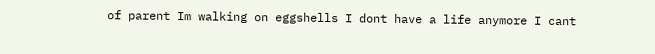of parent Im walking on eggshells I dont have a life anymore I cant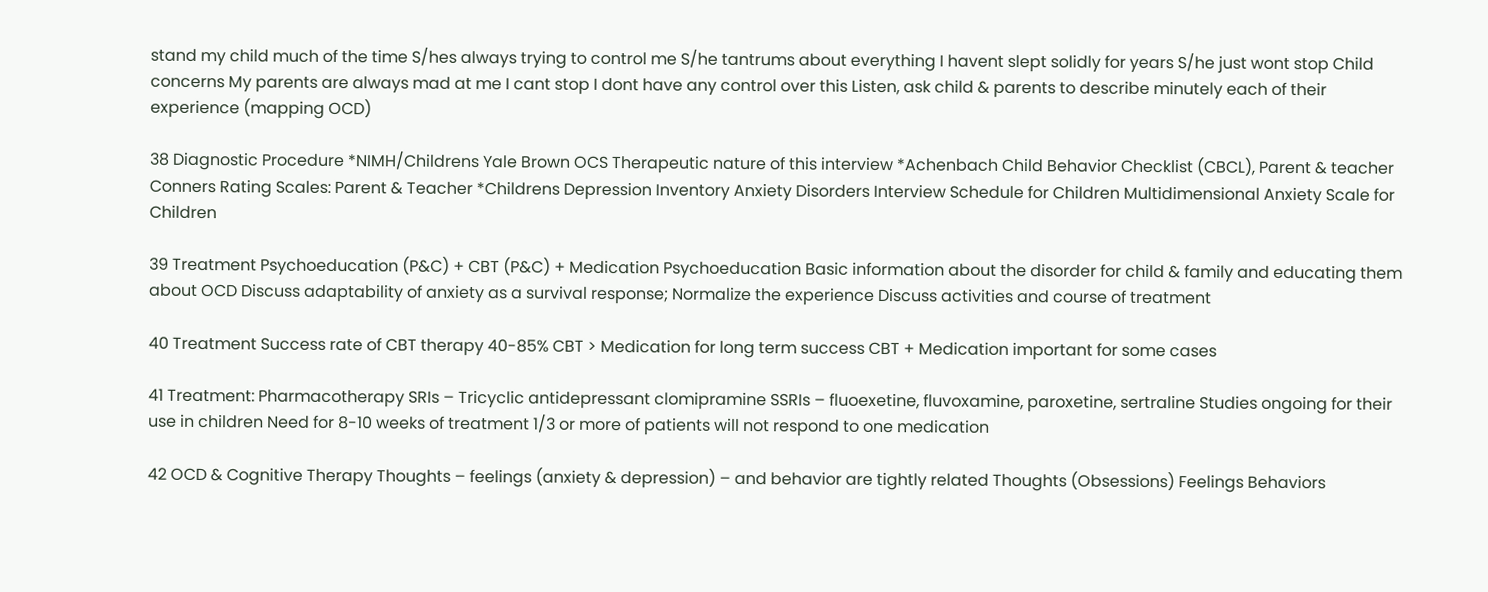stand my child much of the time S/hes always trying to control me S/he tantrums about everything I havent slept solidly for years S/he just wont stop Child concerns My parents are always mad at me I cant stop I dont have any control over this Listen, ask child & parents to describe minutely each of their experience (mapping OCD)

38 Diagnostic Procedure *NIMH/Childrens Yale Brown OCS Therapeutic nature of this interview *Achenbach Child Behavior Checklist (CBCL), Parent & teacher Conners Rating Scales: Parent & Teacher *Childrens Depression Inventory Anxiety Disorders Interview Schedule for Children Multidimensional Anxiety Scale for Children

39 Treatment Psychoeducation (P&C) + CBT (P&C) + Medication Psychoeducation Basic information about the disorder for child & family and educating them about OCD Discuss adaptability of anxiety as a survival response; Normalize the experience Discuss activities and course of treatment

40 Treatment Success rate of CBT therapy 40-85% CBT > Medication for long term success CBT + Medication important for some cases

41 Treatment: Pharmacotherapy SRIs – Tricyclic antidepressant clomipramine SSRIs – fluoexetine, fluvoxamine, paroxetine, sertraline Studies ongoing for their use in children Need for 8-10 weeks of treatment 1/3 or more of patients will not respond to one medication

42 OCD & Cognitive Therapy Thoughts – feelings (anxiety & depression) – and behavior are tightly related Thoughts (Obsessions) Feelings Behaviors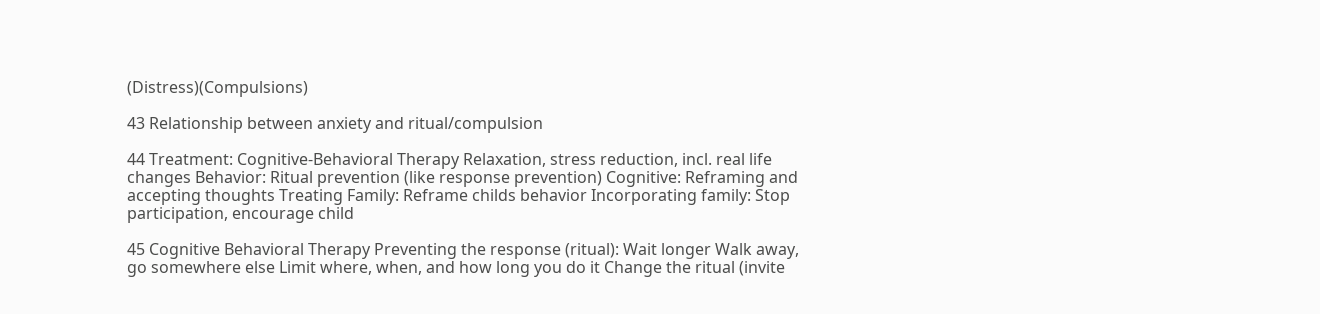(Distress)(Compulsions)

43 Relationship between anxiety and ritual/compulsion

44 Treatment: Cognitive-Behavioral Therapy Relaxation, stress reduction, incl. real life changes Behavior: Ritual prevention (like response prevention) Cognitive: Reframing and accepting thoughts Treating Family: Reframe childs behavior Incorporating family: Stop participation, encourage child

45 Cognitive Behavioral Therapy Preventing the response (ritual): Wait longer Walk away, go somewhere else Limit where, when, and how long you do it Change the ritual (invite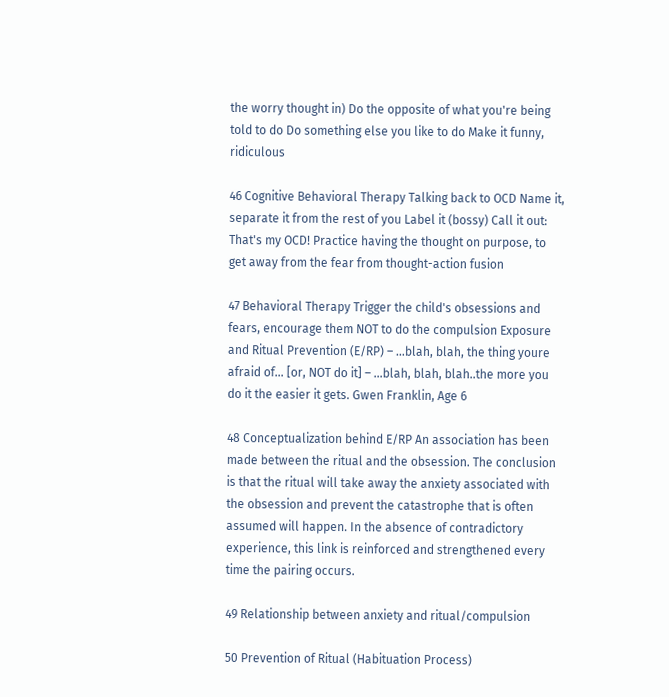the worry thought in) Do the opposite of what you're being told to do Do something else you like to do Make it funny, ridiculous

46 Cognitive Behavioral Therapy Talking back to OCD Name it, separate it from the rest of you Label it (bossy) Call it out: That's my OCD! Practice having the thought on purpose, to get away from the fear from thought-action fusion

47 Behavioral Therapy Trigger the child's obsessions and fears, encourage them NOT to do the compulsion Exposure and Ritual Prevention (E/RP) – …blah, blah, the thing youre afraid of… [or, NOT do it] – …blah, blah, blah..the more you do it the easier it gets. Gwen Franklin, Age 6

48 Conceptualization behind E/RP An association has been made between the ritual and the obsession. The conclusion is that the ritual will take away the anxiety associated with the obsession and prevent the catastrophe that is often assumed will happen. In the absence of contradictory experience, this link is reinforced and strengthened every time the pairing occurs.

49 Relationship between anxiety and ritual/compulsion

50 Prevention of Ritual (Habituation Process)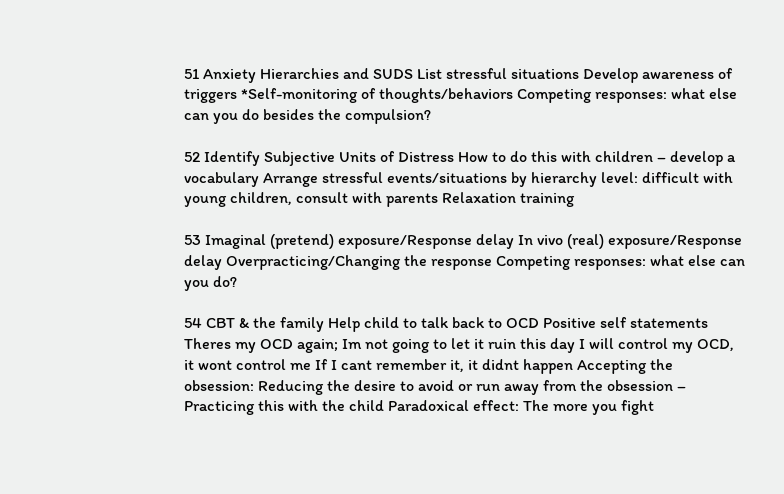51 Anxiety Hierarchies and SUDS List stressful situations Develop awareness of triggers *Self-monitoring of thoughts/behaviors Competing responses: what else can you do besides the compulsion?

52 Identify Subjective Units of Distress How to do this with children – develop a vocabulary Arrange stressful events/situations by hierarchy level: difficult with young children, consult with parents Relaxation training

53 Imaginal (pretend) exposure/Response delay In vivo (real) exposure/Response delay Overpracticing/Changing the response Competing responses: what else can you do?

54 CBT & the family Help child to talk back to OCD Positive self statements Theres my OCD again; Im not going to let it ruin this day I will control my OCD, it wont control me If I cant remember it, it didnt happen Accepting the obsession: Reducing the desire to avoid or run away from the obsession – Practicing this with the child Paradoxical effect: The more you fight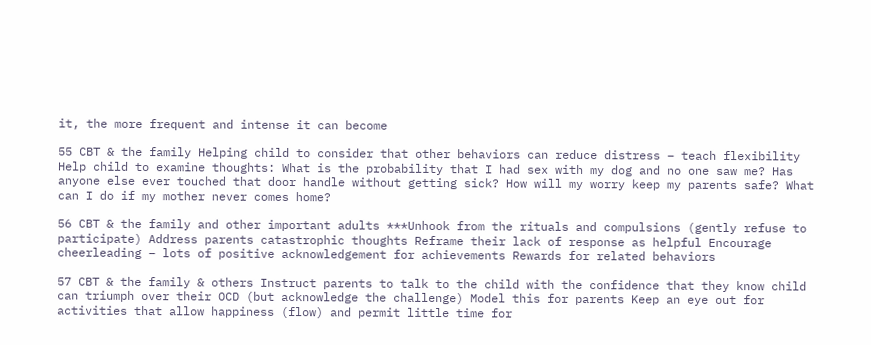it, the more frequent and intense it can become

55 CBT & the family Helping child to consider that other behaviors can reduce distress – teach flexibility Help child to examine thoughts: What is the probability that I had sex with my dog and no one saw me? Has anyone else ever touched that door handle without getting sick? How will my worry keep my parents safe? What can I do if my mother never comes home?

56 CBT & the family and other important adults ***Unhook from the rituals and compulsions (gently refuse to participate) Address parents catastrophic thoughts Reframe their lack of response as helpful Encourage cheerleading – lots of positive acknowledgement for achievements Rewards for related behaviors

57 CBT & the family & others Instruct parents to talk to the child with the confidence that they know child can triumph over their OCD (but acknowledge the challenge) Model this for parents Keep an eye out for activities that allow happiness (flow) and permit little time for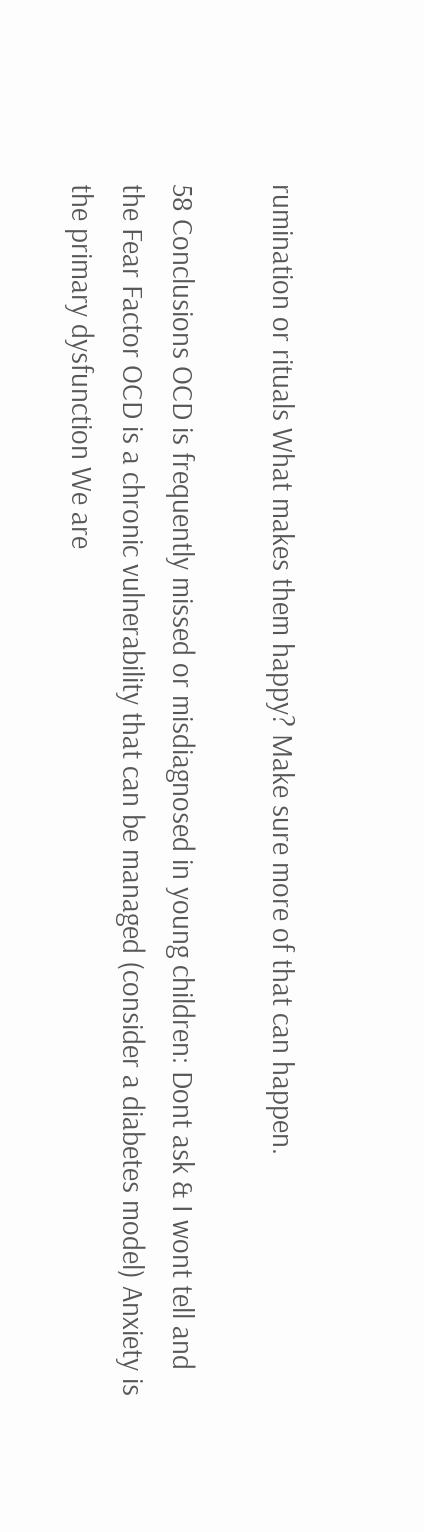rumination or rituals What makes them happy? Make sure more of that can happen.

58 Conclusions OCD is frequently missed or misdiagnosed in young children: Dont ask & I wont tell and the Fear Factor OCD is a chronic vulnerability that can be managed (consider a diabetes model) Anxiety is the primary dysfunction We are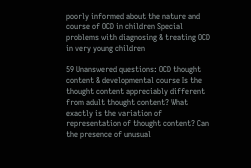poorly informed about the nature and course of OCD in children Special problems with diagnosing & treating OCD in very young children

59 Unanswered questions: OCD thought content & developmental course Is the thought content appreciably different from adult thought content? What exactly is the variation of representation of thought content? Can the presence of unusual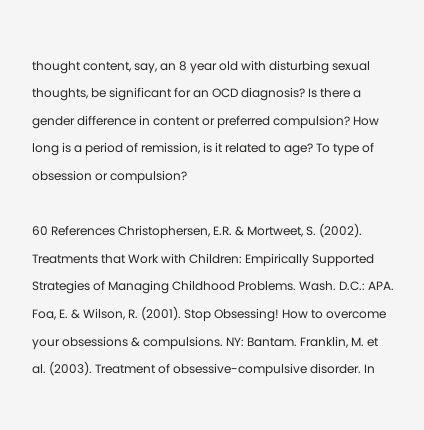thought content, say, an 8 year old with disturbing sexual thoughts, be significant for an OCD diagnosis? Is there a gender difference in content or preferred compulsion? How long is a period of remission, is it related to age? To type of obsession or compulsion?

60 References Christophersen, E.R. & Mortweet, S. (2002). Treatments that Work with Children: Empirically Supported Strategies of Managing Childhood Problems. Wash. D.C.: APA. Foa, E. & Wilson, R. (2001). Stop Obsessing! How to overcome your obsessions & compulsions. NY: Bantam. Franklin, M. et al. (2003). Treatment of obsessive-compulsive disorder. In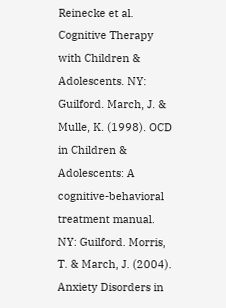Reinecke et al. Cognitive Therapy with Children & Adolescents. NY: Guilford. March, J. & Mulle, K. (1998). OCD in Children & Adolescents: A cognitive-behavioral treatment manual. NY: Guilford. Morris, T. & March, J. (2004). Anxiety Disorders in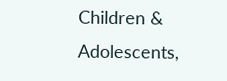Children & Adolescents,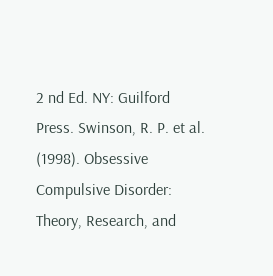2 nd Ed. NY: Guilford Press. Swinson, R. P. et al. (1998). Obsessive Compulsive Disorder: Theory, Research, and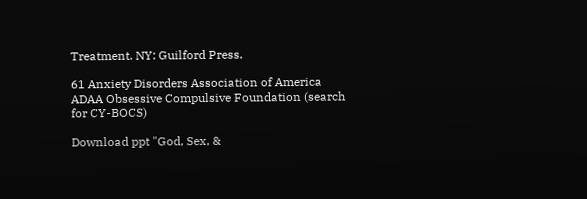Treatment. NY: Guilford Press.

61 Anxiety Disorders Association of America ADAA Obsessive Compulsive Foundation (search for CY-BOCS)

Download ppt "God, Sex, &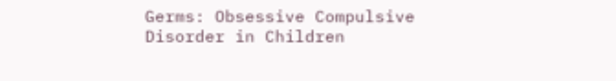Germs: Obsessive Compulsive Disorder in Children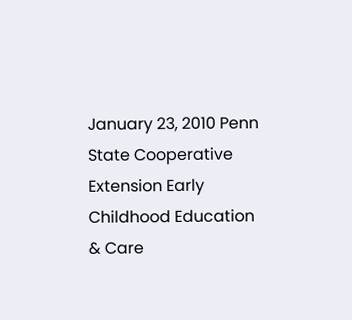January 23, 2010 Penn State Cooperative Extension Early Childhood Education & Care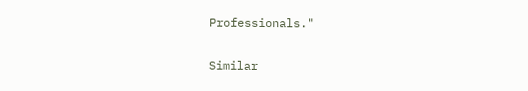Professionals."

Similar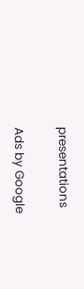presentations

Ads by Google